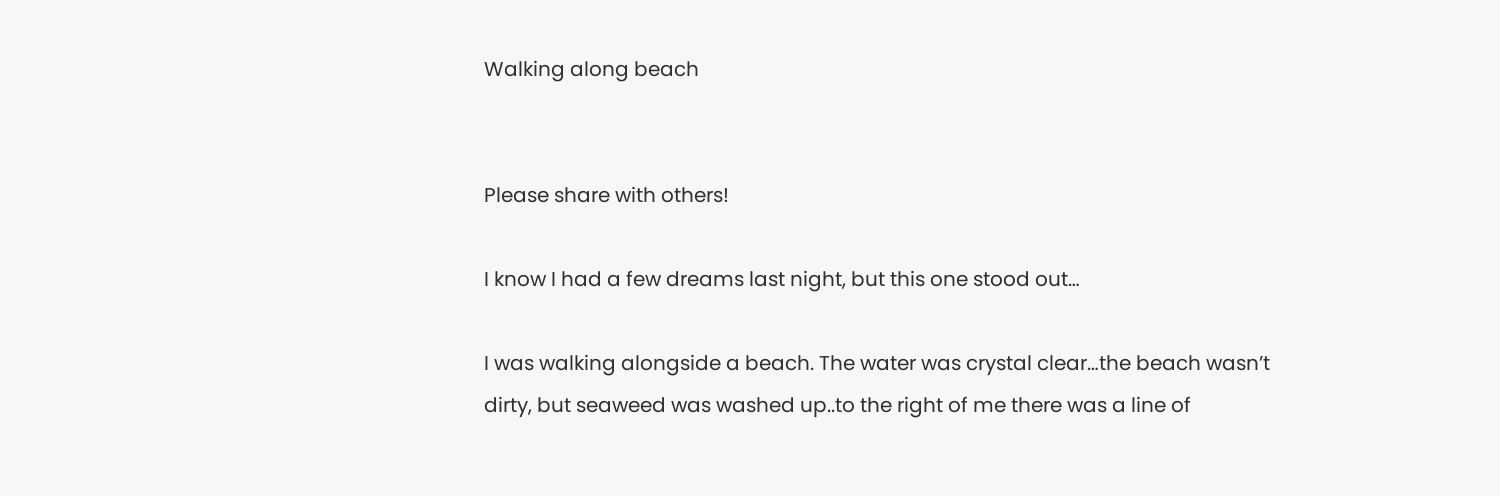Walking along beach


Please share with others!

I know I had a few dreams last night, but this one stood out…

I was walking alongside a beach. The water was crystal clear…the beach wasn’t dirty, but seaweed was washed up..to the right of me there was a line of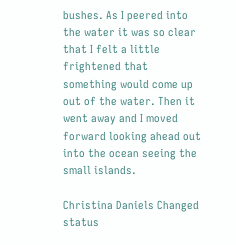bushes. As I peered into the water it was so clear that I felt a little frightened that something would come up out of the water. Then it went away and I moved forward looking ahead out into the ocean seeing the small islands.

Christina Daniels Changed status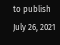to publish July 26, 2021